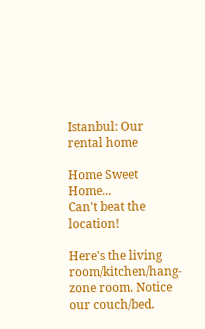Istanbul: Our rental home

Home Sweet Home...
Can't beat the location!

Here's the living room/kitchen/hang-zone room. Notice our couch/bed.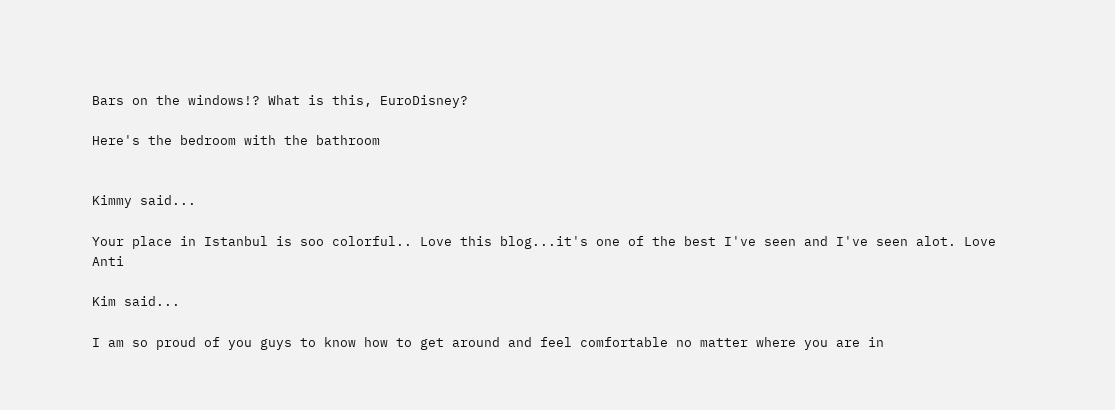Bars on the windows!? What is this, EuroDisney?

Here's the bedroom with the bathroom


Kimmy said...

Your place in Istanbul is soo colorful.. Love this blog...it's one of the best I've seen and I've seen alot. Love Anti

Kim said...

I am so proud of you guys to know how to get around and feel comfortable no matter where you are in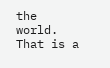the world. That is a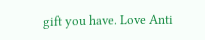gift you have. Love Anti